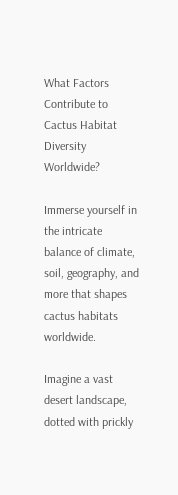What Factors Contribute to Cactus Habitat Diversity Worldwide?

Immerse yourself in the intricate balance of climate, soil, geography, and more that shapes cactus habitats worldwide.

Imagine a vast desert landscape, dotted with prickly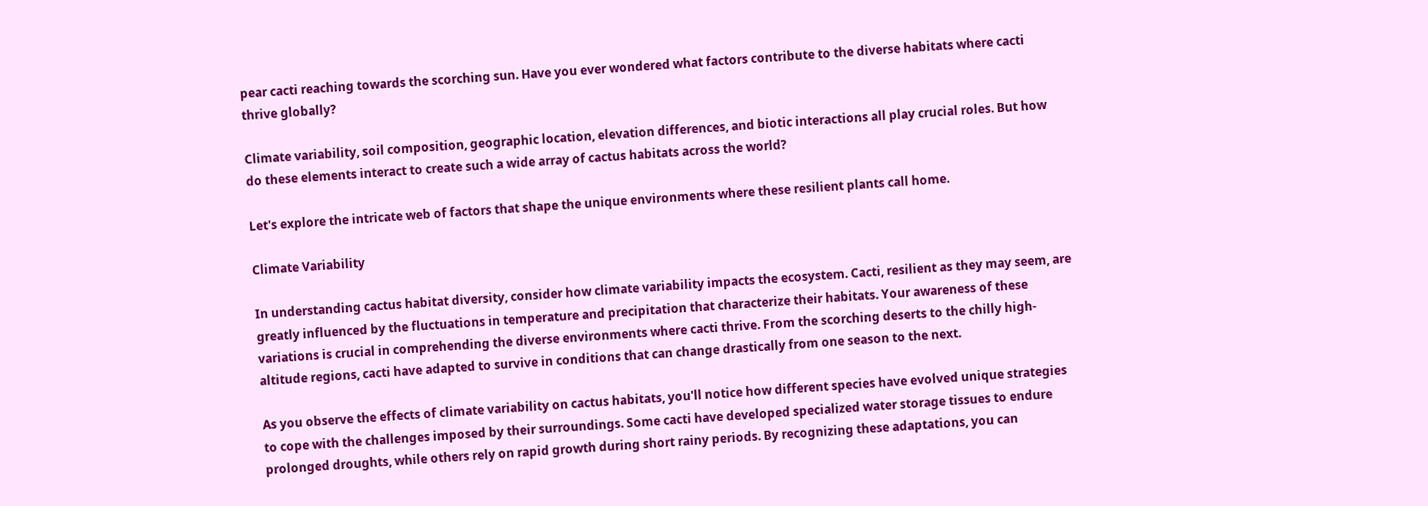pear cacti reaching towards the scorching sun. Have you ever wondered what factors contribute to the diverse habitats where cacti thrive globally?

Climate variability, soil composition, geographic location, elevation differences, and biotic interactions all play crucial roles. But how do these elements interact to create such a wide array of cactus habitats across the world?

Let's explore the intricate web of factors that shape the unique environments where these resilient plants call home.

Climate Variability

In understanding cactus habitat diversity, consider how climate variability impacts the ecosystem. Cacti, resilient as they may seem, are greatly influenced by the fluctuations in temperature and precipitation that characterize their habitats. Your awareness of these variations is crucial in comprehending the diverse environments where cacti thrive. From the scorching deserts to the chilly high-altitude regions, cacti have adapted to survive in conditions that can change drastically from one season to the next.

As you observe the effects of climate variability on cactus habitats, you'll notice how different species have evolved unique strategies to cope with the challenges imposed by their surroundings. Some cacti have developed specialized water storage tissues to endure prolonged droughts, while others rely on rapid growth during short rainy periods. By recognizing these adaptations, you can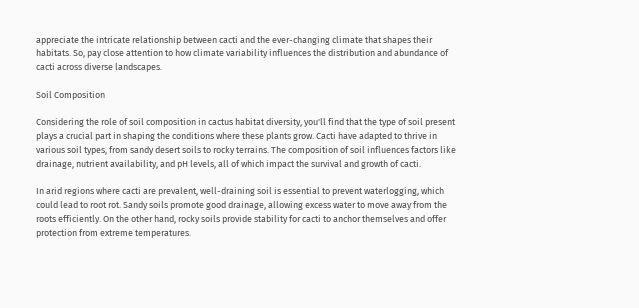appreciate the intricate relationship between cacti and the ever-changing climate that shapes their habitats. So, pay close attention to how climate variability influences the distribution and abundance of cacti across diverse landscapes.

Soil Composition

Considering the role of soil composition in cactus habitat diversity, you'll find that the type of soil present plays a crucial part in shaping the conditions where these plants grow. Cacti have adapted to thrive in various soil types, from sandy desert soils to rocky terrains. The composition of soil influences factors like drainage, nutrient availability, and pH levels, all of which impact the survival and growth of cacti.

In arid regions where cacti are prevalent, well-draining soil is essential to prevent waterlogging, which could lead to root rot. Sandy soils promote good drainage, allowing excess water to move away from the roots efficiently. On the other hand, rocky soils provide stability for cacti to anchor themselves and offer protection from extreme temperatures.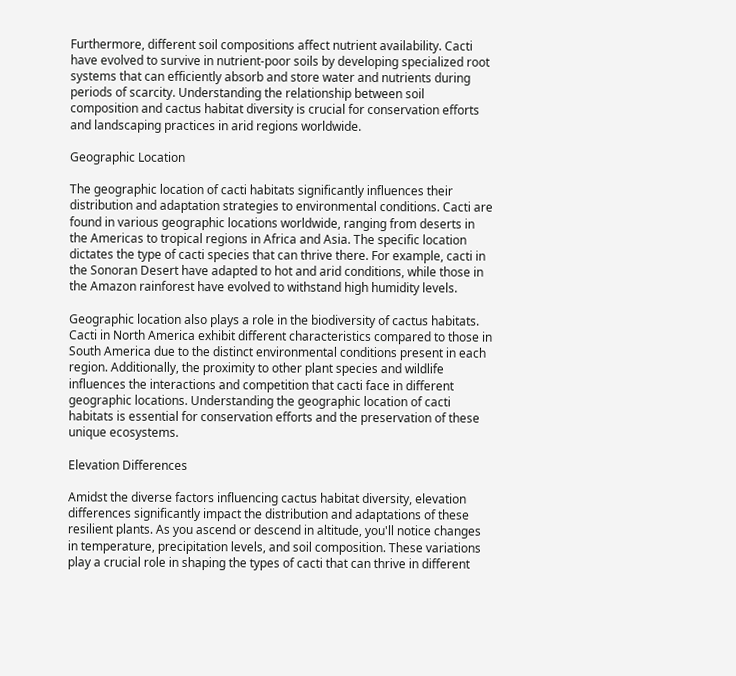Furthermore, different soil compositions affect nutrient availability. Cacti have evolved to survive in nutrient-poor soils by developing specialized root systems that can efficiently absorb and store water and nutrients during periods of scarcity. Understanding the relationship between soil composition and cactus habitat diversity is crucial for conservation efforts and landscaping practices in arid regions worldwide.

Geographic Location

The geographic location of cacti habitats significantly influences their distribution and adaptation strategies to environmental conditions. Cacti are found in various geographic locations worldwide, ranging from deserts in the Americas to tropical regions in Africa and Asia. The specific location dictates the type of cacti species that can thrive there. For example, cacti in the Sonoran Desert have adapted to hot and arid conditions, while those in the Amazon rainforest have evolved to withstand high humidity levels.

Geographic location also plays a role in the biodiversity of cactus habitats. Cacti in North America exhibit different characteristics compared to those in South America due to the distinct environmental conditions present in each region. Additionally, the proximity to other plant species and wildlife influences the interactions and competition that cacti face in different geographic locations. Understanding the geographic location of cacti habitats is essential for conservation efforts and the preservation of these unique ecosystems.

Elevation Differences

Amidst the diverse factors influencing cactus habitat diversity, elevation differences significantly impact the distribution and adaptations of these resilient plants. As you ascend or descend in altitude, you'll notice changes in temperature, precipitation levels, and soil composition. These variations play a crucial role in shaping the types of cacti that can thrive in different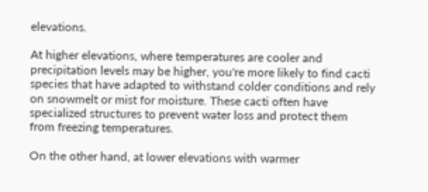elevations.

At higher elevations, where temperatures are cooler and precipitation levels may be higher, you're more likely to find cacti species that have adapted to withstand colder conditions and rely on snowmelt or mist for moisture. These cacti often have specialized structures to prevent water loss and protect them from freezing temperatures.

On the other hand, at lower elevations with warmer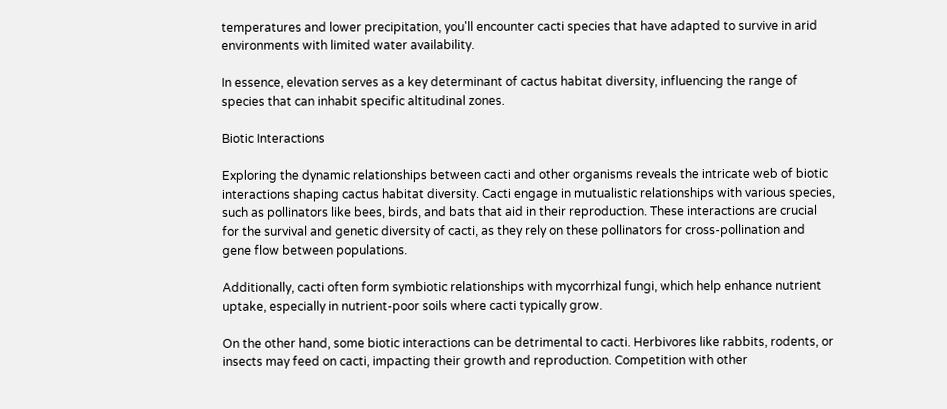temperatures and lower precipitation, you'll encounter cacti species that have adapted to survive in arid environments with limited water availability.

In essence, elevation serves as a key determinant of cactus habitat diversity, influencing the range of species that can inhabit specific altitudinal zones.

Biotic Interactions

Exploring the dynamic relationships between cacti and other organisms reveals the intricate web of biotic interactions shaping cactus habitat diversity. Cacti engage in mutualistic relationships with various species, such as pollinators like bees, birds, and bats that aid in their reproduction. These interactions are crucial for the survival and genetic diversity of cacti, as they rely on these pollinators for cross-pollination and gene flow between populations.

Additionally, cacti often form symbiotic relationships with mycorrhizal fungi, which help enhance nutrient uptake, especially in nutrient-poor soils where cacti typically grow.

On the other hand, some biotic interactions can be detrimental to cacti. Herbivores like rabbits, rodents, or insects may feed on cacti, impacting their growth and reproduction. Competition with other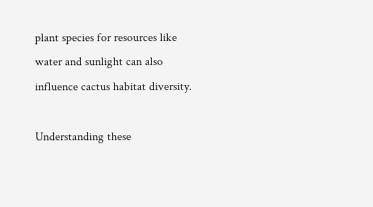plant species for resources like water and sunlight can also influence cactus habitat diversity.

Understanding these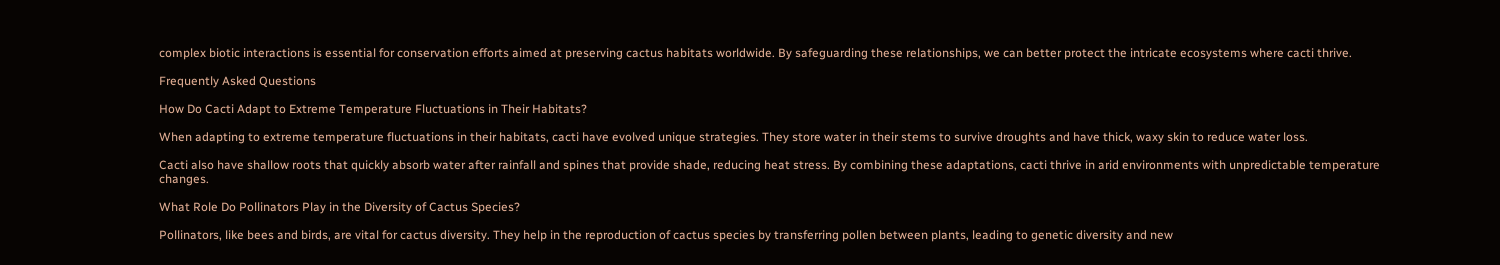complex biotic interactions is essential for conservation efforts aimed at preserving cactus habitats worldwide. By safeguarding these relationships, we can better protect the intricate ecosystems where cacti thrive.

Frequently Asked Questions

How Do Cacti Adapt to Extreme Temperature Fluctuations in Their Habitats?

When adapting to extreme temperature fluctuations in their habitats, cacti have evolved unique strategies. They store water in their stems to survive droughts and have thick, waxy skin to reduce water loss.

Cacti also have shallow roots that quickly absorb water after rainfall and spines that provide shade, reducing heat stress. By combining these adaptations, cacti thrive in arid environments with unpredictable temperature changes.

What Role Do Pollinators Play in the Diversity of Cactus Species?

Pollinators, like bees and birds, are vital for cactus diversity. They help in the reproduction of cactus species by transferring pollen between plants, leading to genetic diversity and new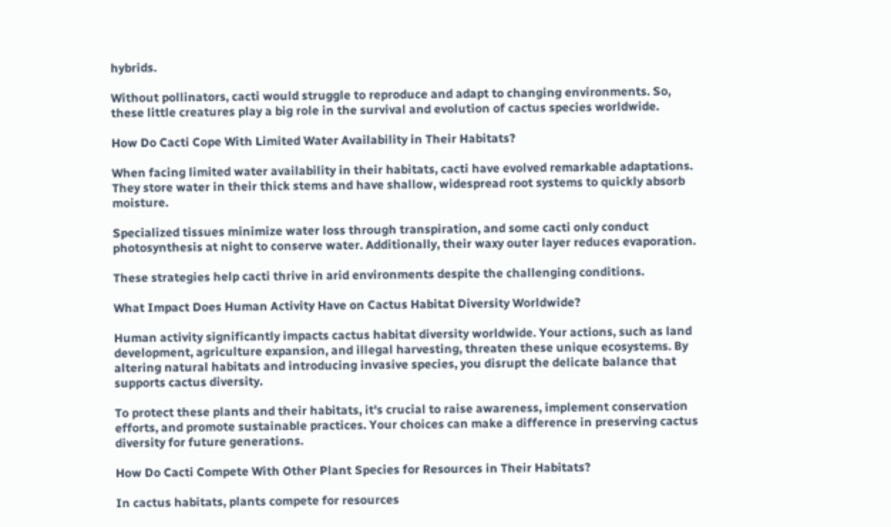hybrids.

Without pollinators, cacti would struggle to reproduce and adapt to changing environments. So, these little creatures play a big role in the survival and evolution of cactus species worldwide.

How Do Cacti Cope With Limited Water Availability in Their Habitats?

When facing limited water availability in their habitats, cacti have evolved remarkable adaptations. They store water in their thick stems and have shallow, widespread root systems to quickly absorb moisture.

Specialized tissues minimize water loss through transpiration, and some cacti only conduct photosynthesis at night to conserve water. Additionally, their waxy outer layer reduces evaporation.

These strategies help cacti thrive in arid environments despite the challenging conditions.

What Impact Does Human Activity Have on Cactus Habitat Diversity Worldwide?

Human activity significantly impacts cactus habitat diversity worldwide. Your actions, such as land development, agriculture expansion, and illegal harvesting, threaten these unique ecosystems. By altering natural habitats and introducing invasive species, you disrupt the delicate balance that supports cactus diversity.

To protect these plants and their habitats, it's crucial to raise awareness, implement conservation efforts, and promote sustainable practices. Your choices can make a difference in preserving cactus diversity for future generations.

How Do Cacti Compete With Other Plant Species for Resources in Their Habitats?

In cactus habitats, plants compete for resources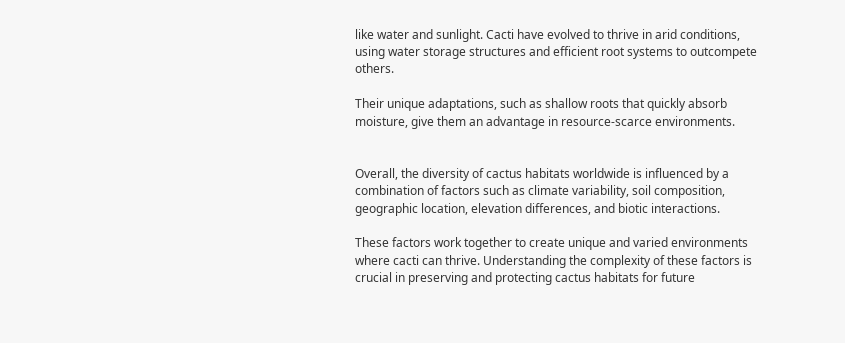like water and sunlight. Cacti have evolved to thrive in arid conditions, using water storage structures and efficient root systems to outcompete others.

Their unique adaptations, such as shallow roots that quickly absorb moisture, give them an advantage in resource-scarce environments.


Overall, the diversity of cactus habitats worldwide is influenced by a combination of factors such as climate variability, soil composition, geographic location, elevation differences, and biotic interactions.

These factors work together to create unique and varied environments where cacti can thrive. Understanding the complexity of these factors is crucial in preserving and protecting cactus habitats for future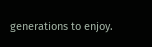generations to enjoy.